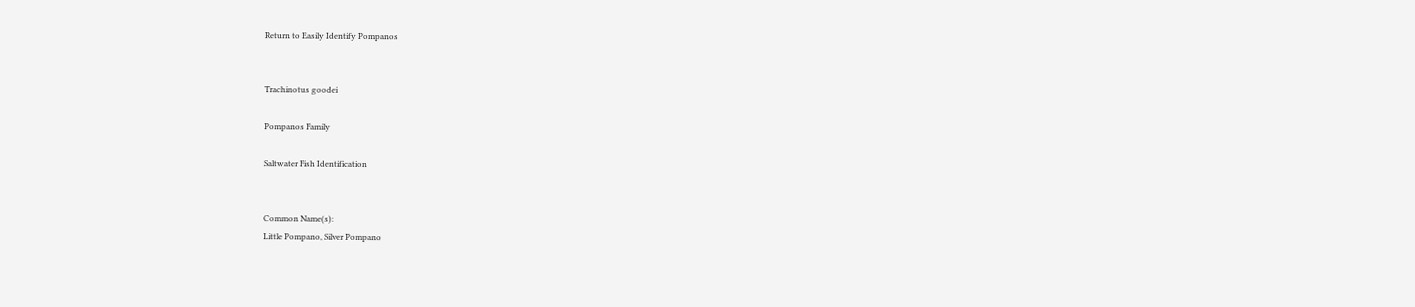Return to Easily Identify Pompanos


Trachinotus goodei

Pompanos Family

Saltwater Fish Identification


Common Name(s):
Little Pompano, Silver Pompano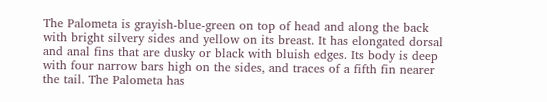The Palometa is grayish-blue-green on top of head and along the back with bright silvery sides and yellow on its breast. It has elongated dorsal and anal fins that are dusky or black with bluish edges. Its body is deep with four narrow bars high on the sides, and traces of a fifth fin nearer the tail. The Palometa has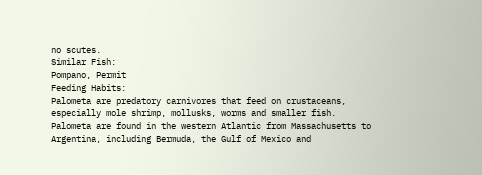no scutes.
Similar Fish:
Pompano, Permit
Feeding Habits:
Palometa are predatory carnivores that feed on crustaceans, especially mole shrimp, mollusks, worms and smaller fish.
Palometa are found in the western Atlantic from Massachusetts to Argentina, including Bermuda, the Gulf of Mexico and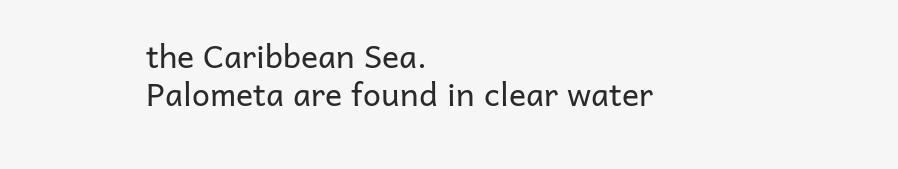the Caribbean Sea.
Palometa are found in clear water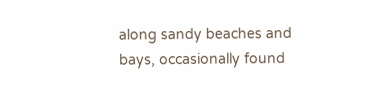along sandy beaches and bays, occasionally found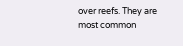over reefs. They are most common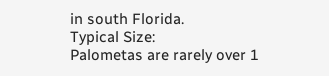in south Florida.
Typical Size:
Palometas are rarely over 1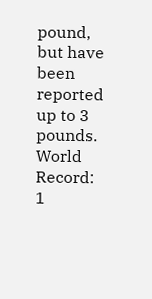pound, but have been reported up to 3 pounds.
World Record:
1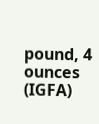pound, 4 ounces (IGFA)